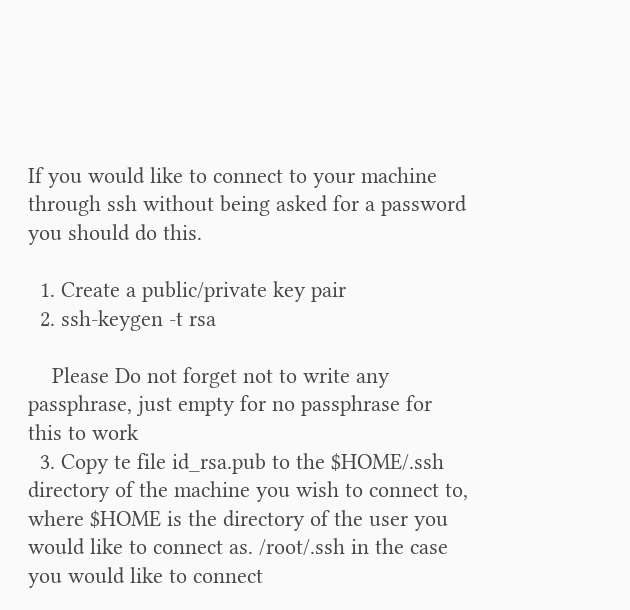If you would like to connect to your machine through ssh without being asked for a password you should do this.

  1. Create a public/private key pair
  2. ssh-keygen -t rsa

    Please Do not forget not to write any passphrase, just empty for no passphrase for this to work
  3. Copy te file id_rsa.pub to the $HOME/.ssh directory of the machine you wish to connect to, where $HOME is the directory of the user you would like to connect as. /root/.ssh in the case you would like to connect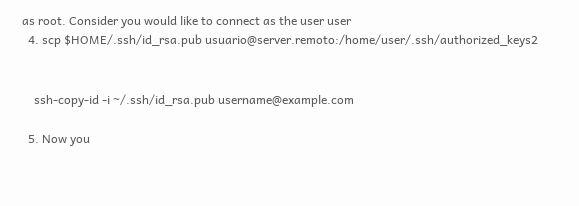as root. Consider you would like to connect as the user user
  4. scp $HOME/.ssh/id_rsa.pub usuario@server.remoto:/home/user/.ssh/authorized_keys2


    ssh-copy-id -i ~/.ssh/id_rsa.pub username@example.com

  5. Now you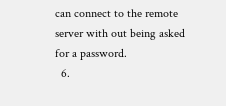can connect to the remote server with out being asked for a password.
  6.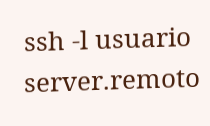ssh -l usuario server.remoto